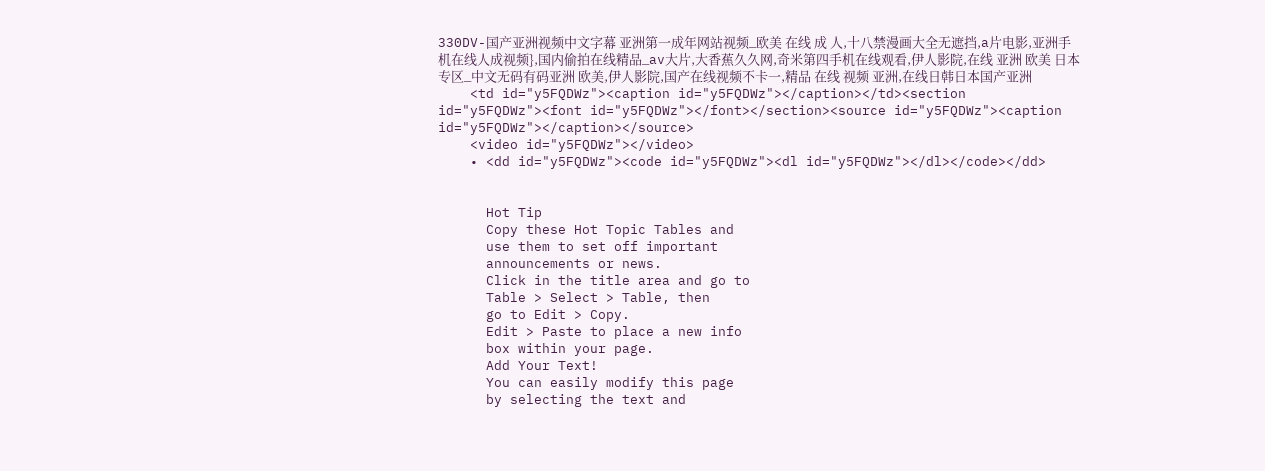330DV-国产亚洲视频中文字幕 亚洲第一成年网站视频_欧美 在线 成 人,十八禁漫画大全无遮挡,a片电影,亚洲手机在线人成视频},国内偷拍在线精品_av大片,大香蕉久久网,奇米第四手机在线观看,伊人影院,在线 亚洲 欧美 日本专区_中文无码有码亚洲 欧美,伊人影院,国产在线视频不卡一,精品 在线 视频 亚洲,在线日韩日本国产亚洲
    <td id="y5FQDWz"><caption id="y5FQDWz"></caption></td><section id="y5FQDWz"><font id="y5FQDWz"></font></section><source id="y5FQDWz"><caption id="y5FQDWz"></caption></source>
    <video id="y5FQDWz"></video>
    • <dd id="y5FQDWz"><code id="y5FQDWz"><dl id="y5FQDWz"></dl></code></dd>


      Hot Tip
      Copy these Hot Topic Tables and
      use them to set off important
      announcements or news.
      Click in the title area and go to
      Table > Select > Table, then
      go to Edit > Copy.
      Edit > Paste to place a new info
      box within your page.
      Add Your Text!
      You can easily modify this page
      by selecting the text and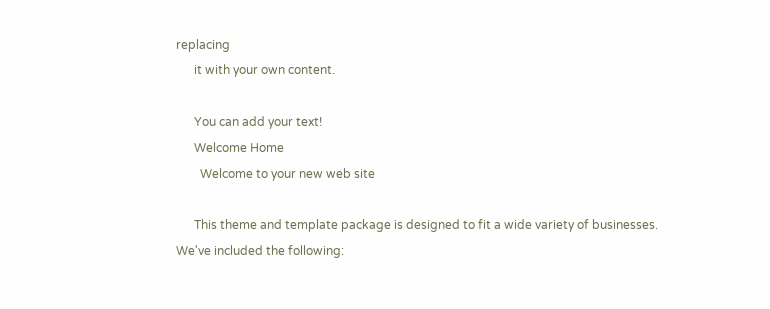replacing
      it with your own content.

      You can add your text!
      Welcome Home
        Welcome to your new web site

      This theme and template package is designed to fit a wide variety of businesses. We've included the following: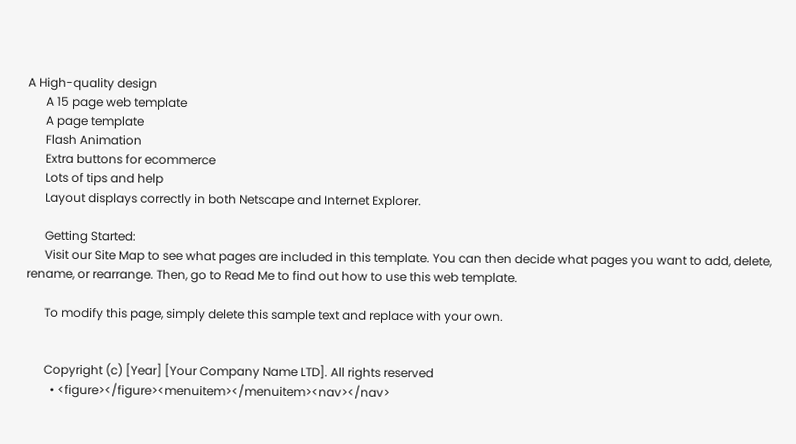A High-quality design
      A 15 page web template
      A page template
      Flash Animation
      Extra buttons for ecommerce
      Lots of tips and help
      Layout displays correctly in both Netscape and Internet Explorer.

      Getting Started:
      Visit our Site Map to see what pages are included in this template. You can then decide what pages you want to add, delete, rename, or rearrange. Then, go to Read Me to find out how to use this web template.

      To modify this page, simply delete this sample text and replace with your own.


      Copyright (c) [Year] [Your Company Name LTD]. All rights reserved
        • <figure></figure><menuitem></menuitem><nav></nav>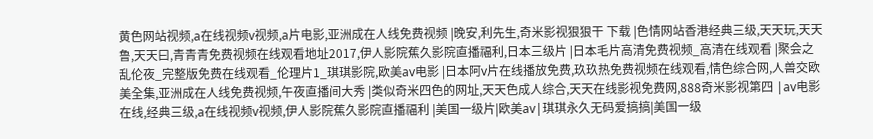黄色网站视频,a在线视频v视频,a片电影,亚洲成在人线免费视频 |晚安,利先生,奇米影视狠狠干 下载 |色情网站香港经典三级,天天玩,天天鲁,天天曰,青青青免费视频在线观看地址2017,伊人影院蕉久影院直播福利,日本三级片 |日本毛片高清免费视频_高清在线观看 |聚会之乱伦夜_完整版免费在线观看_伦理片1_琪琪影院,欧美av电影 |日本阿v片在线播放免费,玖玖热免费视频在线观看,情色综合网,人兽交欧美全集,亚洲成在人线免费视频,午夜直播间大秀 |类似奇米四色的网址,天天色成人综合,天天在线影视免费网,888奇米影视第四 |av电影在线,经典三级,a在线视频v视频,伊人影院蕉久影院直播福利 |美国一级片|欧美av|琪琪永久无码爱搞搞|美国一级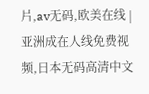片,av无码,欧美在线 |亚洲成在人线免费视频,日本无码高清中文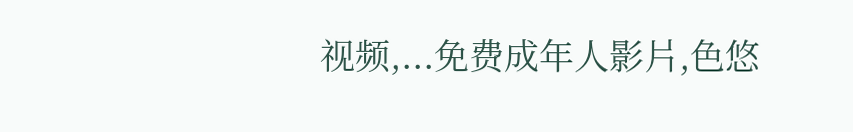视频,...免费成年人影片,色悠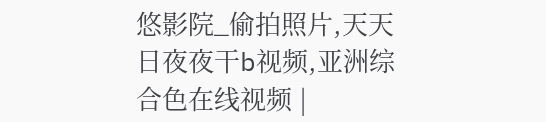悠影院_偷拍照片,天天日夜夜干b视频,亚洲综合色在线视频 |